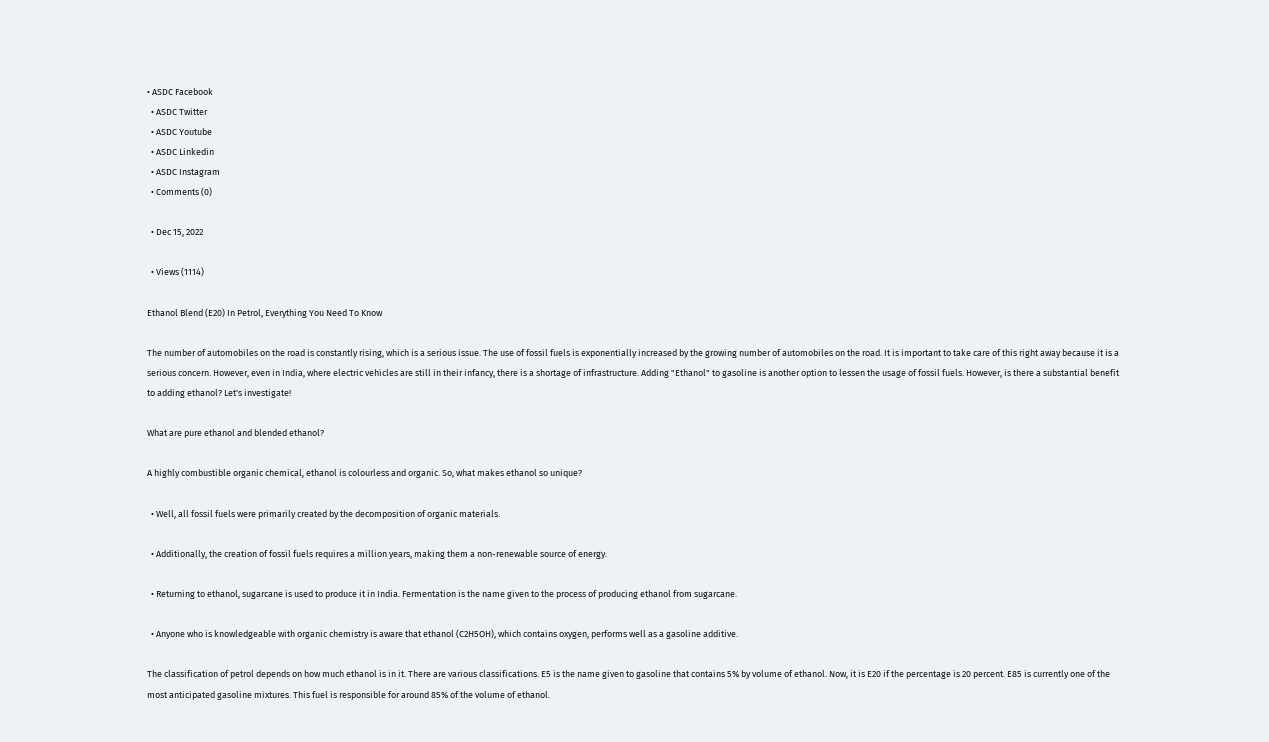• ASDC Facebook
  • ASDC Twitter
  • ASDC Youtube
  • ASDC Linkedin
  • ASDC Instagram
  • Comments (0)

  • Dec 15, 2022

  • Views (1114)

Ethanol Blend (E20) In Petrol, Everything You Need To Know

The number of automobiles on the road is constantly rising, which is a serious issue. The use of fossil fuels is exponentially increased by the growing number of automobiles on the road. It is important to take care of this right away because it is a serious concern. However, even in India, where electric vehicles are still in their infancy, there is a shortage of infrastructure. Adding "Ethanol" to gasoline is another option to lessen the usage of fossil fuels. However, is there a substantial benefit to adding ethanol? Let's investigate!

What are pure ethanol and blended ethanol?

A highly combustible organic chemical, ethanol is colourless and organic. So, what makes ethanol so unique?

  • Well, all fossil fuels were primarily created by the decomposition of organic materials.

  • Additionally, the creation of fossil fuels requires a million years, making them a non-renewable source of energy.

  • Returning to ethanol, sugarcane is used to produce it in India. Fermentation is the name given to the process of producing ethanol from sugarcane.

  • Anyone who is knowledgeable with organic chemistry is aware that ethanol (C2H5OH), which contains oxygen, performs well as a gasoline additive.

The classification of petrol depends on how much ethanol is in it. There are various classifications. E5 is the name given to gasoline that contains 5% by volume of ethanol. Now, it is E20 if the percentage is 20 percent. E85 is currently one of the most anticipated gasoline mixtures. This fuel is responsible for around 85% of the volume of ethanol.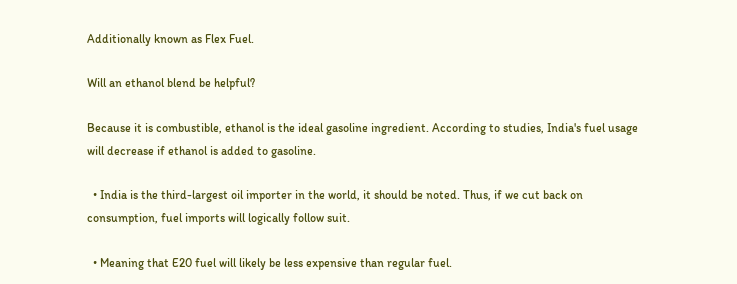Additionally known as Flex Fuel.

Will an ethanol blend be helpful?

Because it is combustible, ethanol is the ideal gasoline ingredient. According to studies, India's fuel usage will decrease if ethanol is added to gasoline.

  • India is the third-largest oil importer in the world, it should be noted. Thus, if we cut back on consumption, fuel imports will logically follow suit.

  • Meaning that E20 fuel will likely be less expensive than regular fuel.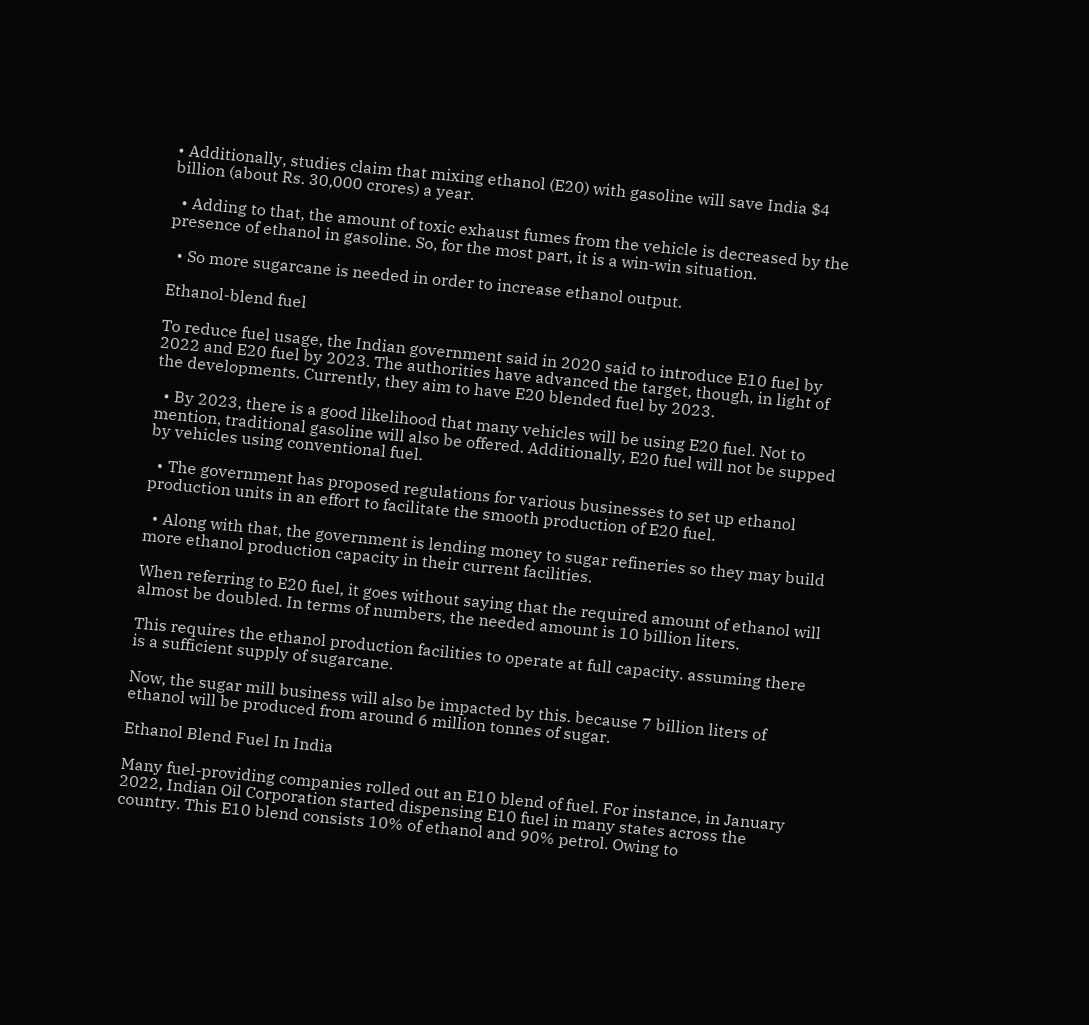• Additionally, studies claim that mixing ethanol (E20) with gasoline will save India $4 billion (about Rs. 30,000 crores) a year.

  • Adding to that, the amount of toxic exhaust fumes from the vehicle is decreased by the presence of ethanol in gasoline. So, for the most part, it is a win-win situation.

  • So more sugarcane is needed in order to increase ethanol output.

Ethanol-blend fuel

To reduce fuel usage, the Indian government said in 2020 said to introduce E10 fuel by 2022 and E20 fuel by 2023. The authorities have advanced the target, though, in light of the developments. Currently, they aim to have E20 blended fuel by 2023.

  • By 2023, there is a good likelihood that many vehicles will be using E20 fuel. Not to mention, traditional gasoline will also be offered. Additionally, E20 fuel will not be supped by vehicles using conventional fuel.

  • The government has proposed regulations for various businesses to set up ethanol production units in an effort to facilitate the smooth production of E20 fuel.

  • Along with that, the government is lending money to sugar refineries so they may build more ethanol production capacity in their current facilities.

When referring to E20 fuel, it goes without saying that the required amount of ethanol will almost be doubled. In terms of numbers, the needed amount is 10 billion liters.

This requires the ethanol production facilities to operate at full capacity. assuming there is a sufficient supply of sugarcane.

Now, the sugar mill business will also be impacted by this. because 7 billion liters of ethanol will be produced from around 6 million tonnes of sugar.

Ethanol Blend Fuel In India

Many fuel-providing companies rolled out an E10 blend of fuel. For instance, in January 2022, Indian Oil Corporation started dispensing E10 fuel in many states across the country. This E10 blend consists 10% of ethanol and 90% petrol. Owing to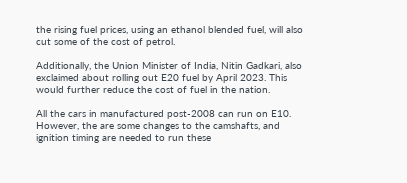the rising fuel prices, using an ethanol blended fuel, will also cut some of the cost of petrol.

Additionally, the Union Minister of India, Nitin Gadkari, also exclaimed about rolling out E20 fuel by April 2023. This would further reduce the cost of fuel in the nation.

All the cars in manufactured post-2008 can run on E10. However, the are some changes to the camshafts, and ignition timing are needed to run these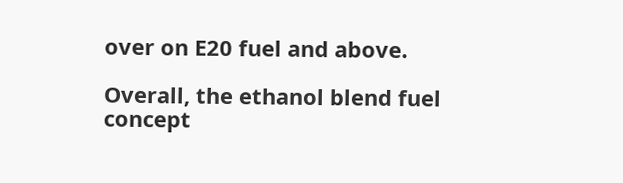over on E20 fuel and above.

Overall, the ethanol blend fuel concept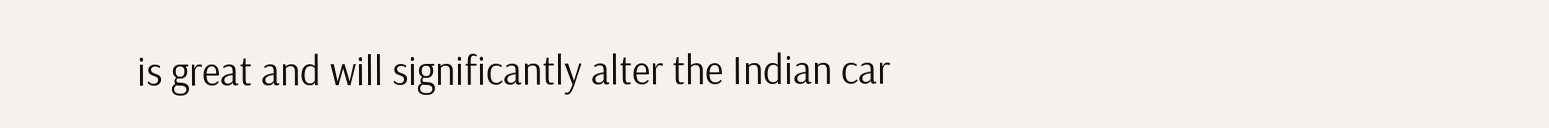is great and will significantly alter the Indian car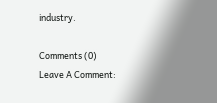industry.

Comments (0)
Leave A Comment: